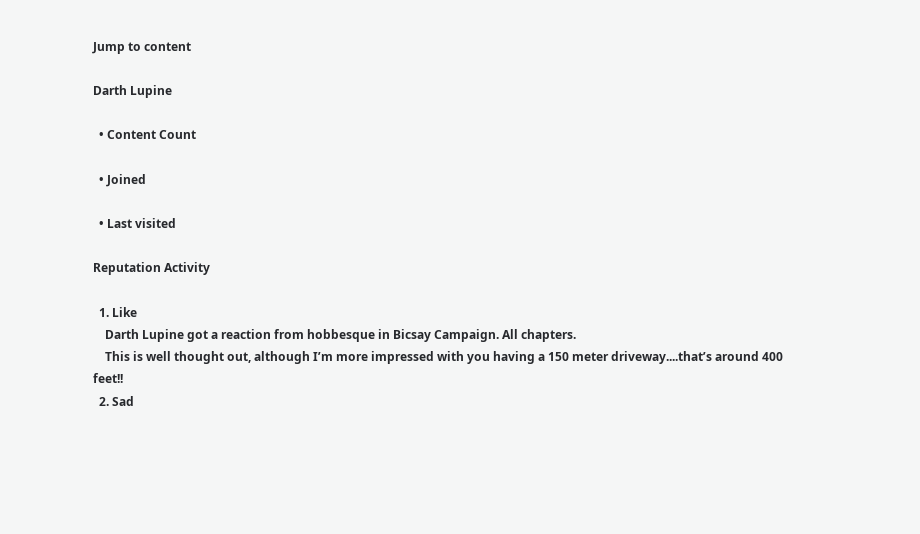Jump to content

Darth Lupine

  • Content Count

  • Joined

  • Last visited

Reputation Activity

  1. Like
    Darth Lupine got a reaction from hobbesque in Bicsay Campaign. All chapters.
    This is well thought out, although I’m more impressed with you having a 150 meter driveway....that’s around 400 feet!!
  2. Sad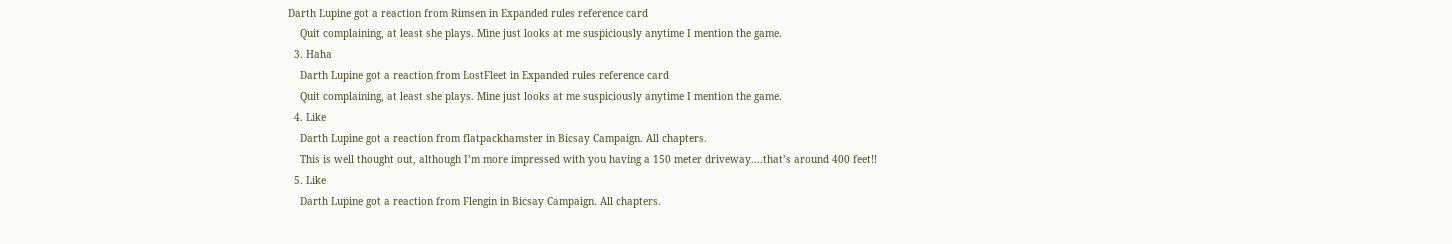Darth Lupine got a reaction from Rimsen in Expanded rules reference card
    Quit complaining, at least she plays. Mine just looks at me suspiciously anytime I mention the game.
  3. Haha
    Darth Lupine got a reaction from LostFleet in Expanded rules reference card
    Quit complaining, at least she plays. Mine just looks at me suspiciously anytime I mention the game.
  4. Like
    Darth Lupine got a reaction from flatpackhamster in Bicsay Campaign. All chapters.
    This is well thought out, although I’m more impressed with you having a 150 meter driveway....that’s around 400 feet!!
  5. Like
    Darth Lupine got a reaction from Flengin in Bicsay Campaign. All chapters.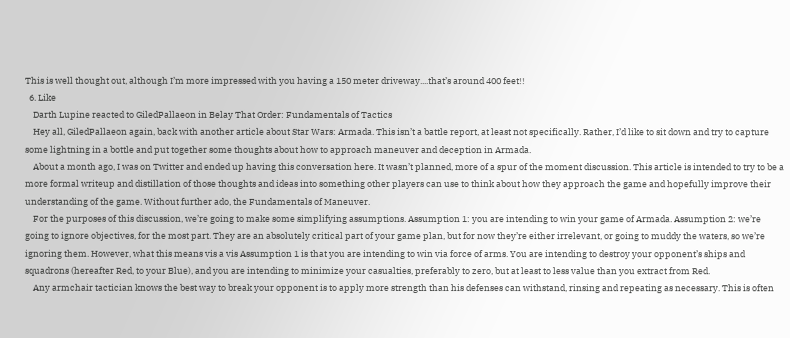This is well thought out, although I’m more impressed with you having a 150 meter driveway....that’s around 400 feet!!
  6. Like
    Darth Lupine reacted to GiledPallaeon in Belay That Order: Fundamentals of Tactics
    Hey all, GiledPallaeon again, back with another article about Star Wars: Armada. This isn’t a battle report, at least not specifically. Rather, I’d like to sit down and try to capture some lightning in a bottle and put together some thoughts about how to approach maneuver and deception in Armada.
    About a month ago, I was on Twitter and ended up having this conversation here. It wasn’t planned, more of a spur of the moment discussion. This article is intended to try to be a more formal writeup and distillation of those thoughts and ideas into something other players can use to think about how they approach the game and hopefully improve their understanding of the game. Without further ado, the Fundamentals of Maneuver.
    For the purposes of this discussion, we’re going to make some simplifying assumptions. Assumption 1: you are intending to win your game of Armada. Assumption 2: we’re going to ignore objectives, for the most part. They are an absolutely critical part of your game plan, but for now they’re either irrelevant, or going to muddy the waters, so we’re ignoring them. However, what this means vis a vis Assumption 1 is that you are intending to win via force of arms. You are intending to destroy your opponent’s ships and squadrons (hereafter Red, to your Blue), and you are intending to minimize your casualties, preferably to zero, but at least to less value than you extract from Red.
    Any armchair tactician knows the best way to break your opponent is to apply more strength than his defenses can withstand, rinsing and repeating as necessary. This is often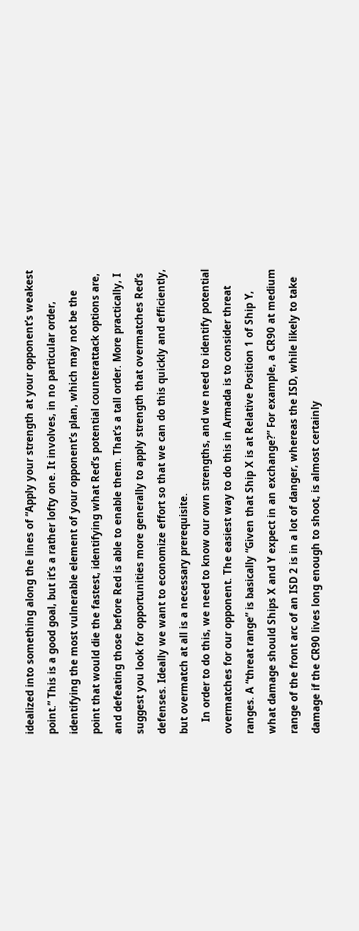idealized into something along the lines of “Apply your strength at your opponent’s weakest point.” This is a good goal, but it’s a rather lofty one. It involves, in no particular order, identifying the most vulnerable element of your opponent’s plan, which may not be the point that would die the fastest, identifying what Red’s potential counterattack options are, and defeating those before Red is able to enable them. That’s a tall order. More practically, I suggest you look for opportunities more generally to apply strength that overmatches Red’s defenses. Ideally we want to economize effort so that we can do this quickly and efficiently, but overmatch at all is a necessary prerequisite.
    In order to do this, we need to know our own strengths, and we need to identify potential overmatches for our opponent. The easiest way to do this in Armada is to consider threat ranges. A “threat range” is basically “Given that Ship X is at Relative Position 1 of Ship Y, what damage should Ships X and Y expect in an exchange?” For example, a CR90 at medium range of the front arc of an ISD 2 is in a lot of danger, whereas the ISD, while likely to take damage if the CR90 lives long enough to shoot, is almost certainly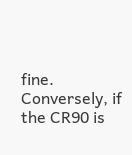fine. Conversely, if the CR90 is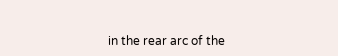in the rear arc of the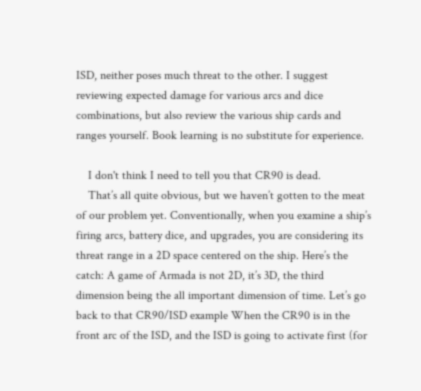ISD, neither poses much threat to the other. I suggest reviewing expected damage for various arcs and dice combinations, but also review the various ship cards and ranges yourself. Book learning is no substitute for experience.

    I don't think I need to tell you that CR90 is dead.
    That’s all quite obvious, but we haven’t gotten to the meat of our problem yet. Conventionally, when you examine a ship’s firing arcs, battery dice, and upgrades, you are considering its threat range in a 2D space centered on the ship. Here’s the catch: A game of Armada is not 2D, it’s 3D, the third dimension being the all important dimension of time. Let’s go back to that CR90/ISD example When the CR90 is in the front arc of the ISD, and the ISD is going to activate first (for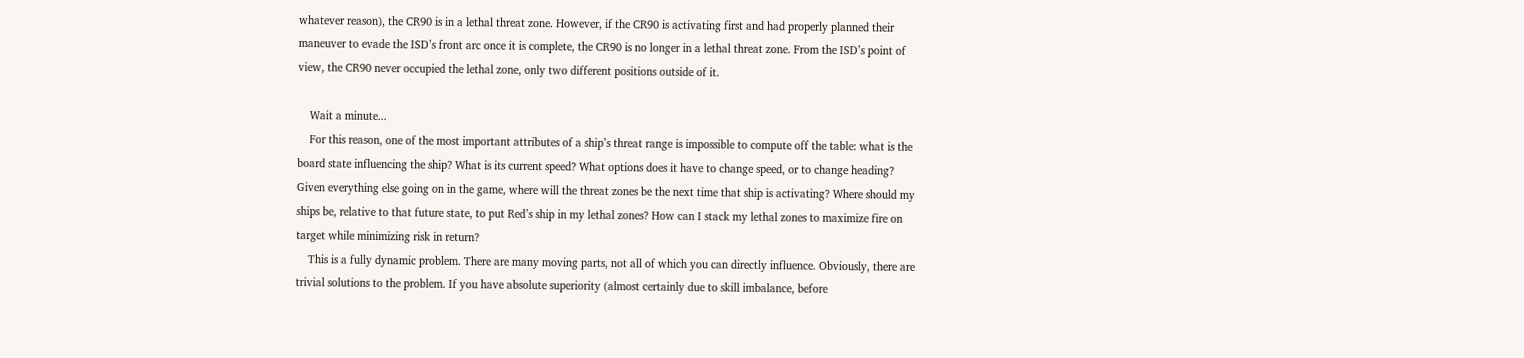whatever reason), the CR90 is in a lethal threat zone. However, if the CR90 is activating first and had properly planned their maneuver to evade the ISD’s front arc once it is complete, the CR90 is no longer in a lethal threat zone. From the ISD’s point of view, the CR90 never occupied the lethal zone, only two different positions outside of it.

    Wait a minute...
    For this reason, one of the most important attributes of a ship’s threat range is impossible to compute off the table: what is the board state influencing the ship? What is its current speed? What options does it have to change speed, or to change heading? Given everything else going on in the game, where will the threat zones be the next time that ship is activating? Where should my ships be, relative to that future state, to put Red’s ship in my lethal zones? How can I stack my lethal zones to maximize fire on target while minimizing risk in return?
    This is a fully dynamic problem. There are many moving parts, not all of which you can directly influence. Obviously, there are trivial solutions to the problem. If you have absolute superiority (almost certainly due to skill imbalance, before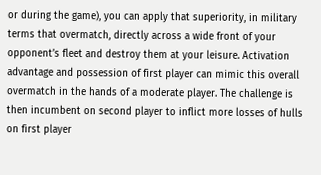or during the game), you can apply that superiority, in military terms that overmatch, directly across a wide front of your opponent’s fleet and destroy them at your leisure. Activation advantage and possession of first player can mimic this overall overmatch in the hands of a moderate player. The challenge is then incumbent on second player to inflict more losses of hulls on first player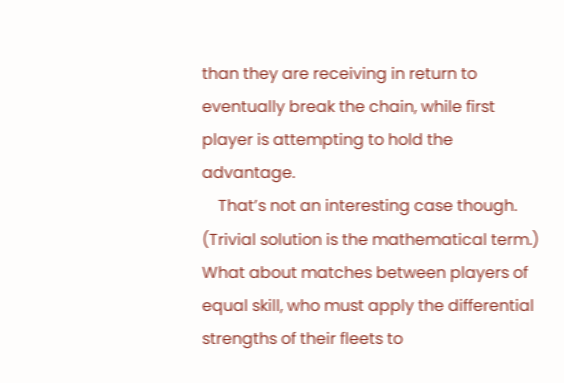than they are receiving in return to eventually break the chain, while first player is attempting to hold the advantage.
    That’s not an interesting case though. (Trivial solution is the mathematical term.) What about matches between players of equal skill, who must apply the differential strengths of their fleets to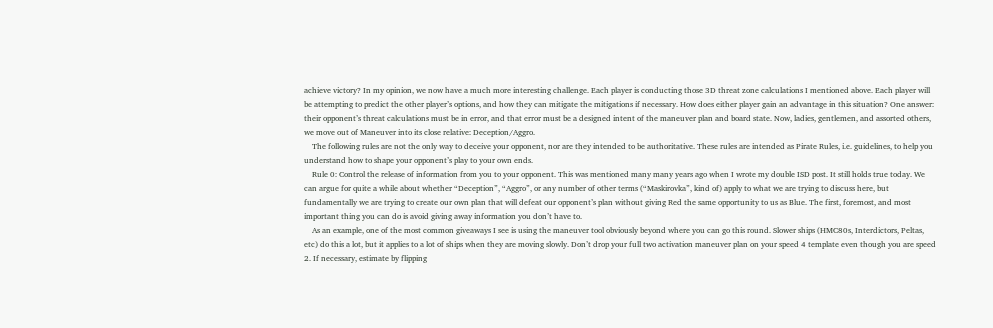achieve victory? In my opinion, we now have a much more interesting challenge. Each player is conducting those 3D threat zone calculations I mentioned above. Each player will be attempting to predict the other player’s options, and how they can mitigate the mitigations if necessary. How does either player gain an advantage in this situation? One answer: their opponent’s threat calculations must be in error, and that error must be a designed intent of the maneuver plan and board state. Now, ladies, gentlemen, and assorted others, we move out of Maneuver into its close relative: Deception/Aggro.
    The following rules are not the only way to deceive your opponent, nor are they intended to be authoritative. These rules are intended as Pirate Rules, i.e. guidelines, to help you understand how to shape your opponent’s play to your own ends.
    Rule 0: Control the release of information from you to your opponent. This was mentioned many many years ago when I wrote my double ISD post. It still holds true today. We can argue for quite a while about whether “Deception”, “Aggro”, or any number of other terms (“Maskirovka”, kind of) apply to what we are trying to discuss here, but fundamentally we are trying to create our own plan that will defeat our opponent’s plan without giving Red the same opportunity to us as Blue. The first, foremost, and most important thing you can do is avoid giving away information you don’t have to.
    As an example, one of the most common giveaways I see is using the maneuver tool obviously beyond where you can go this round. Slower ships (HMC80s, Interdictors, Peltas, etc) do this a lot, but it applies to a lot of ships when they are moving slowly. Don’t drop your full two activation maneuver plan on your speed 4 template even though you are speed 2. If necessary, estimate by flipping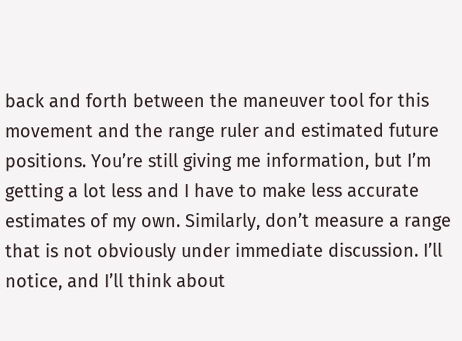back and forth between the maneuver tool for this movement and the range ruler and estimated future positions. You’re still giving me information, but I’m getting a lot less and I have to make less accurate estimates of my own. Similarly, don’t measure a range that is not obviously under immediate discussion. I’ll notice, and I’ll think about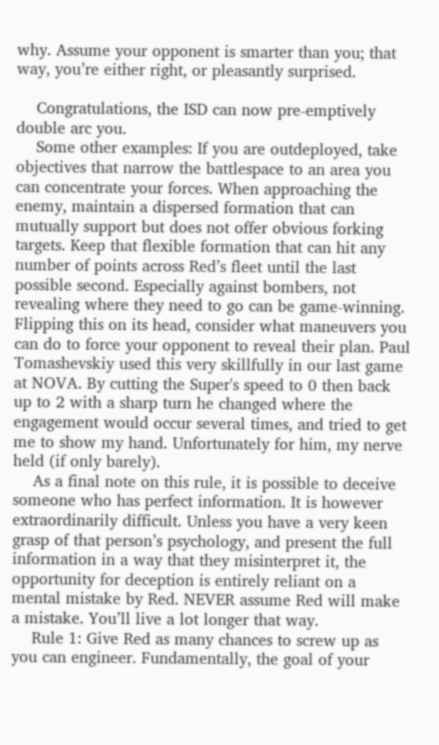why. Assume your opponent is smarter than you; that way, you’re either right, or pleasantly surprised.

    Congratulations, the ISD can now pre-emptively double arc you.
    Some other examples: If you are outdeployed, take objectives that narrow the battlespace to an area you can concentrate your forces. When approaching the enemy, maintain a dispersed formation that can mutually support but does not offer obvious forking targets. Keep that flexible formation that can hit any number of points across Red’s fleet until the last possible second. Especially against bombers, not revealing where they need to go can be game-winning. Flipping this on its head, consider what maneuvers you can do to force your opponent to reveal their plan. Paul Tomashevskiy used this very skillfully in our last game at NOVA. By cutting the Super's speed to 0 then back up to 2 with a sharp turn he changed where the engagement would occur several times, and tried to get me to show my hand. Unfortunately for him, my nerve held (if only barely).
    As a final note on this rule, it is possible to deceive someone who has perfect information. It is however extraordinarily difficult. Unless you have a very keen grasp of that person’s psychology, and present the full information in a way that they misinterpret it, the opportunity for deception is entirely reliant on a mental mistake by Red. NEVER assume Red will make a mistake. You’ll live a lot longer that way.
    Rule 1: Give Red as many chances to screw up as you can engineer. Fundamentally, the goal of your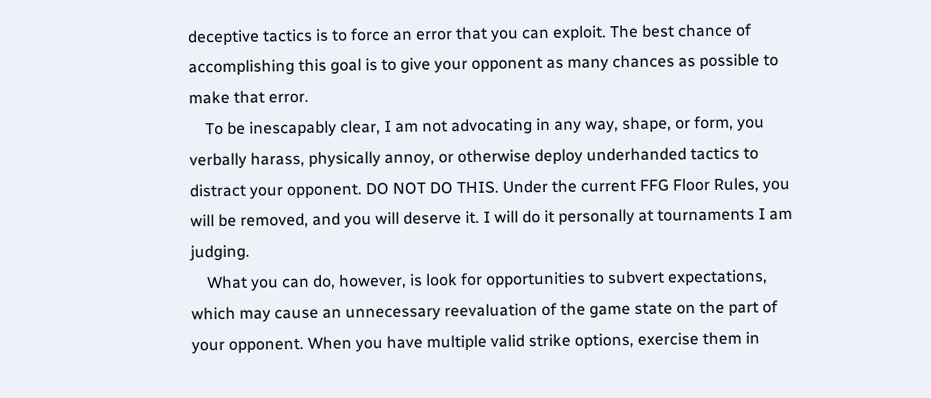deceptive tactics is to force an error that you can exploit. The best chance of accomplishing this goal is to give your opponent as many chances as possible to make that error.
    To be inescapably clear, I am not advocating in any way, shape, or form, you verbally harass, physically annoy, or otherwise deploy underhanded tactics to distract your opponent. DO NOT DO THIS. Under the current FFG Floor Rules, you will be removed, and you will deserve it. I will do it personally at tournaments I am judging.
    What you can do, however, is look for opportunities to subvert expectations, which may cause an unnecessary reevaluation of the game state on the part of your opponent. When you have multiple valid strike options, exercise them in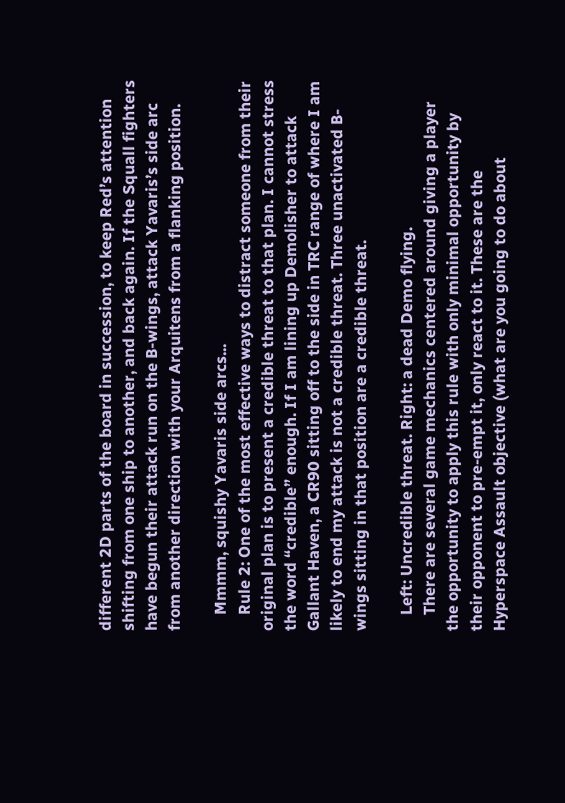different 2D parts of the board in succession, to keep Red’s attention shifting from one ship to another, and back again. If the Squall fighters have begun their attack run on the B-wings, attack Yavaris’s side arc from another direction with your Arquitens from a flanking position.

    Mmmm, squishy Yavaris side arcs...
    Rule 2: One of the most effective ways to distract someone from their original plan is to present a credible threat to that plan. I cannot stress the word “credible” enough. If I am lining up Demolisher to attack Gallant Haven, a CR90 sitting off to the side in TRC range of where I am likely to end my attack is not a credible threat. Three unactivated B-wings sitting in that position are a credible threat.

    Left: Uncredible threat. Right: a dead Demo flying.
    There are several game mechanics centered around giving a player the opportunity to apply this rule with only minimal opportunity by their opponent to pre-empt it, only react to it. These are the Hyperspace Assault objective (what are you going to do about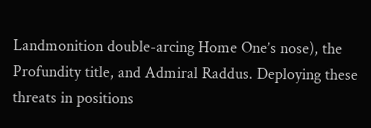Landmonition double-arcing Home One’s nose), the Profundity title, and Admiral Raddus. Deploying these threats in positions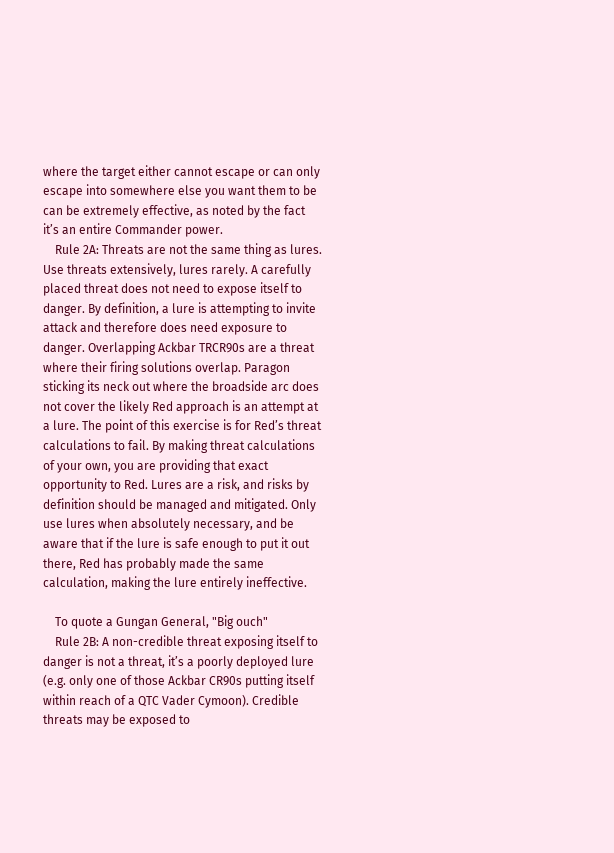where the target either cannot escape or can only escape into somewhere else you want them to be can be extremely effective, as noted by the fact it’s an entire Commander power.
    Rule 2A: Threats are not the same thing as lures. Use threats extensively, lures rarely. A carefully placed threat does not need to expose itself to danger. By definition, a lure is attempting to invite attack and therefore does need exposure to danger. Overlapping Ackbar TRCR90s are a threat where their firing solutions overlap. Paragon sticking its neck out where the broadside arc does not cover the likely Red approach is an attempt at a lure. The point of this exercise is for Red’s threat calculations to fail. By making threat calculations of your own, you are providing that exact opportunity to Red. Lures are a risk, and risks by definition should be managed and mitigated. Only use lures when absolutely necessary, and be aware that if the lure is safe enough to put it out there, Red has probably made the same calculation, making the lure entirely ineffective.

    To quote a Gungan General, "Big ouch"
    Rule 2B: A non-credible threat exposing itself to danger is not a threat, it’s a poorly deployed lure (e.g. only one of those Ackbar CR90s putting itself within reach of a QTC Vader Cymoon). Credible threats may be exposed to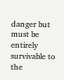danger but must be entirely survivable to the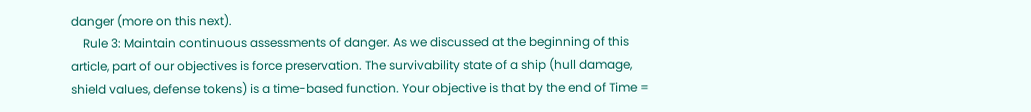danger (more on this next).
    Rule 3: Maintain continuous assessments of danger. As we discussed at the beginning of this article, part of our objectives is force preservation. The survivability state of a ship (hull damage, shield values, defense tokens) is a time-based function. Your objective is that by the end of Time =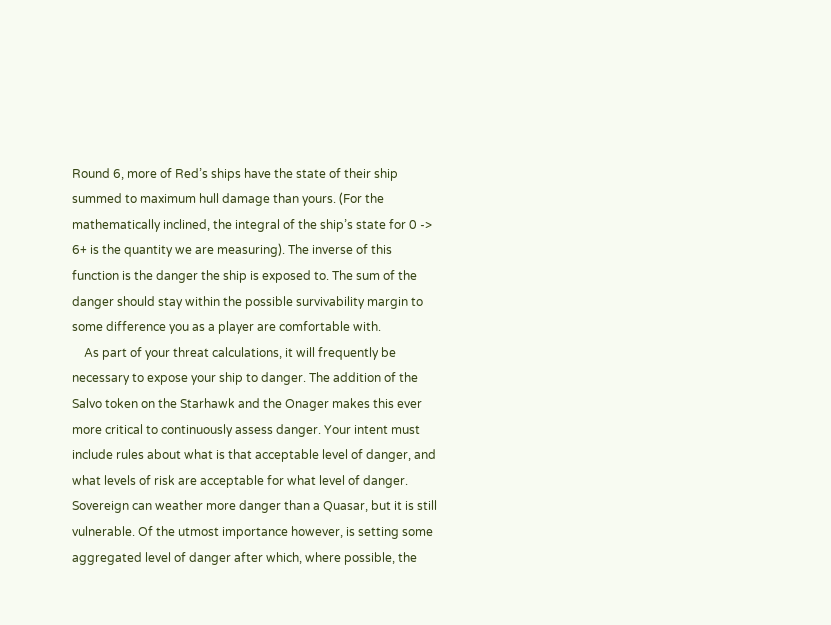Round 6, more of Red’s ships have the state of their ship summed to maximum hull damage than yours. (For the mathematically inclined, the integral of the ship’s state for 0 -> 6+ is the quantity we are measuring). The inverse of this function is the danger the ship is exposed to. The sum of the danger should stay within the possible survivability margin to some difference you as a player are comfortable with.
    As part of your threat calculations, it will frequently be necessary to expose your ship to danger. The addition of the Salvo token on the Starhawk and the Onager makes this ever more critical to continuously assess danger. Your intent must include rules about what is that acceptable level of danger, and what levels of risk are acceptable for what level of danger. Sovereign can weather more danger than a Quasar, but it is still vulnerable. Of the utmost importance however, is setting some aggregated level of danger after which, where possible, the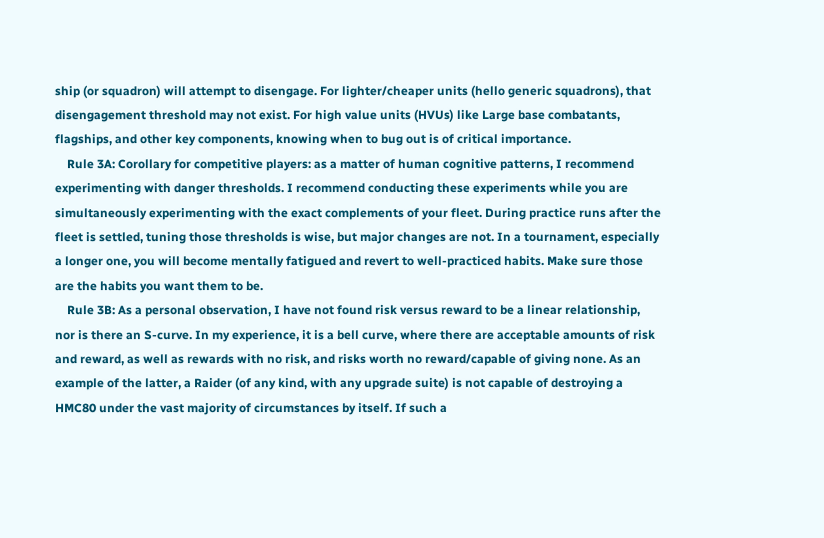ship (or squadron) will attempt to disengage. For lighter/cheaper units (hello generic squadrons), that disengagement threshold may not exist. For high value units (HVUs) like Large base combatants, flagships, and other key components, knowing when to bug out is of critical importance.
    Rule 3A: Corollary for competitive players: as a matter of human cognitive patterns, I recommend experimenting with danger thresholds. I recommend conducting these experiments while you are simultaneously experimenting with the exact complements of your fleet. During practice runs after the fleet is settled, tuning those thresholds is wise, but major changes are not. In a tournament, especially a longer one, you will become mentally fatigued and revert to well-practiced habits. Make sure those are the habits you want them to be.
    Rule 3B: As a personal observation, I have not found risk versus reward to be a linear relationship, nor is there an S-curve. In my experience, it is a bell curve, where there are acceptable amounts of risk and reward, as well as rewards with no risk, and risks worth no reward/capable of giving none. As an example of the latter, a Raider (of any kind, with any upgrade suite) is not capable of destroying a HMC80 under the vast majority of circumstances by itself. If such a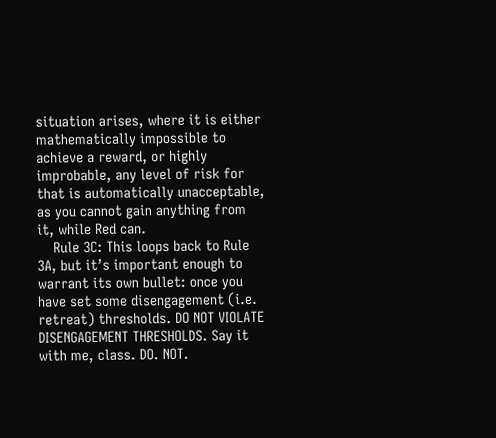situation arises, where it is either mathematically impossible to achieve a reward, or highly improbable, any level of risk for that is automatically unacceptable, as you cannot gain anything from it, while Red can.
    Rule 3C: This loops back to Rule 3A, but it’s important enough to warrant its own bullet: once you have set some disengagement (i.e. retreat) thresholds. DO NOT VIOLATE DISENGAGEMENT THRESHOLDS. Say it with me, class. DO. NOT.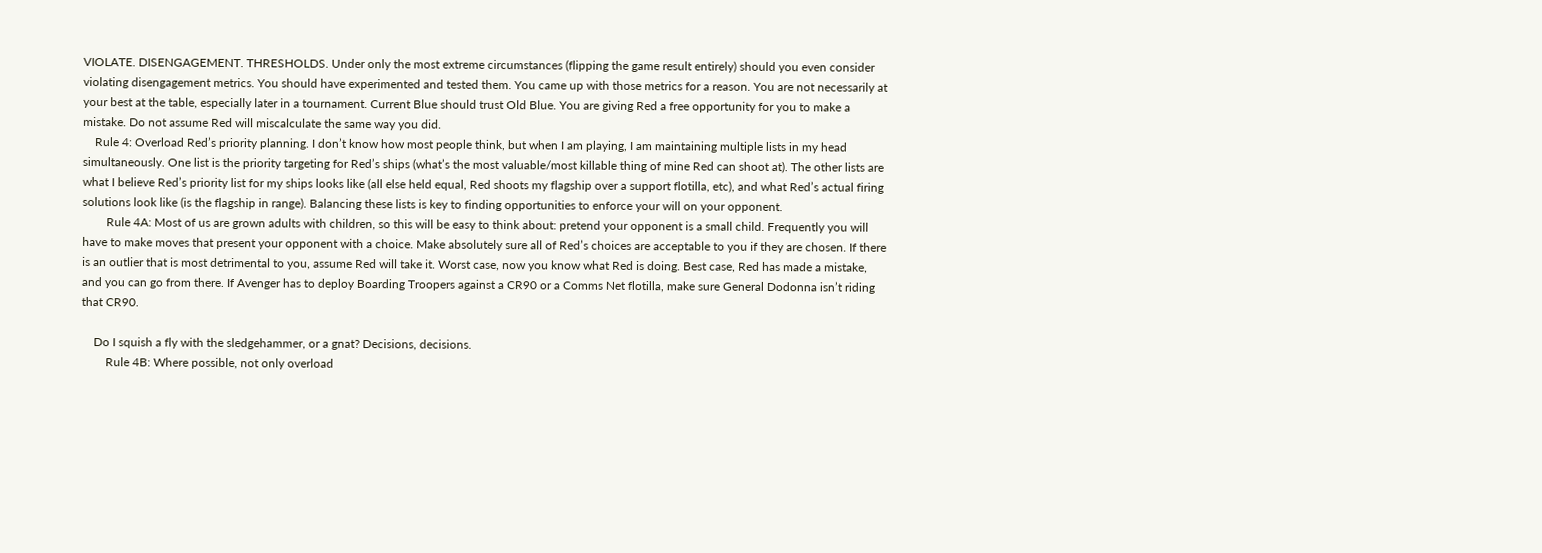VIOLATE. DISENGAGEMENT. THRESHOLDS. Under only the most extreme circumstances (flipping the game result entirely) should you even consider violating disengagement metrics. You should have experimented and tested them. You came up with those metrics for a reason. You are not necessarily at your best at the table, especially later in a tournament. Current Blue should trust Old Blue. You are giving Red a free opportunity for you to make a mistake. Do not assume Red will miscalculate the same way you did.
    Rule 4: Overload Red’s priority planning. I don’t know how most people think, but when I am playing, I am maintaining multiple lists in my head simultaneously. One list is the priority targeting for Red’s ships (what’s the most valuable/most killable thing of mine Red can shoot at). The other lists are what I believe Red’s priority list for my ships looks like (all else held equal, Red shoots my flagship over a support flotilla, etc), and what Red’s actual firing solutions look like (is the flagship in range). Balancing these lists is key to finding opportunities to enforce your will on your opponent.
        Rule 4A: Most of us are grown adults with children, so this will be easy to think about: pretend your opponent is a small child. Frequently you will have to make moves that present your opponent with a choice. Make absolutely sure all of Red’s choices are acceptable to you if they are chosen. If there is an outlier that is most detrimental to you, assume Red will take it. Worst case, now you know what Red is doing. Best case, Red has made a mistake, and you can go from there. If Avenger has to deploy Boarding Troopers against a CR90 or a Comms Net flotilla, make sure General Dodonna isn’t riding that CR90.

    Do I squish a fly with the sledgehammer, or a gnat? Decisions, decisions.
        Rule 4B: Where possible, not only overload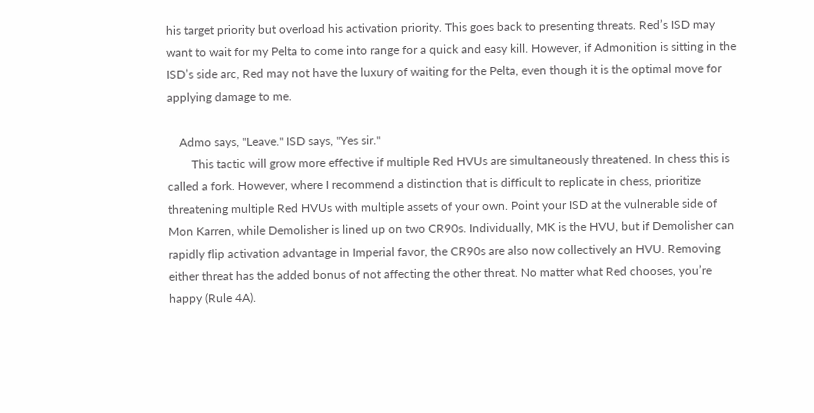his target priority but overload his activation priority. This goes back to presenting threats. Red’s ISD may want to wait for my Pelta to come into range for a quick and easy kill. However, if Admonition is sitting in the ISD’s side arc, Red may not have the luxury of waiting for the Pelta, even though it is the optimal move for applying damage to me.

    Admo says, "Leave." ISD says, "Yes sir."
        This tactic will grow more effective if multiple Red HVUs are simultaneously threatened. In chess this is called a fork. However, where I recommend a distinction that is difficult to replicate in chess, prioritize threatening multiple Red HVUs with multiple assets of your own. Point your ISD at the vulnerable side of Mon Karren, while Demolisher is lined up on two CR90s. Individually, MK is the HVU, but if Demolisher can rapidly flip activation advantage in Imperial favor, the CR90s are also now collectively an HVU. Removing either threat has the added bonus of not affecting the other threat. No matter what Red chooses, you’re happy (Rule 4A).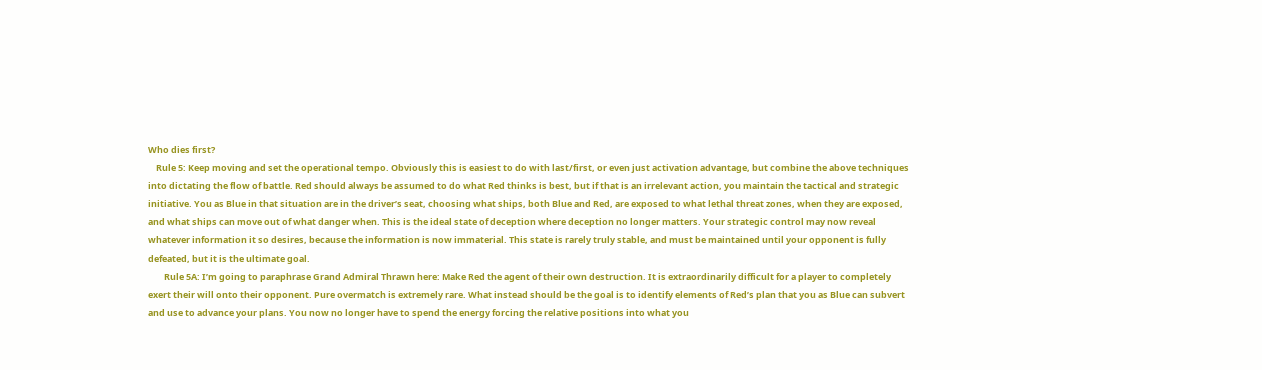Who dies first?
    Rule 5: Keep moving and set the operational tempo. Obviously this is easiest to do with last/first, or even just activation advantage, but combine the above techniques into dictating the flow of battle. Red should always be assumed to do what Red thinks is best, but if that is an irrelevant action, you maintain the tactical and strategic initiative. You as Blue in that situation are in the driver’s seat, choosing what ships, both Blue and Red, are exposed to what lethal threat zones, when they are exposed, and what ships can move out of what danger when. This is the ideal state of deception where deception no longer matters. Your strategic control may now reveal whatever information it so desires, because the information is now immaterial. This state is rarely truly stable, and must be maintained until your opponent is fully defeated, but it is the ultimate goal.
        Rule 5A: I’m going to paraphrase Grand Admiral Thrawn here: Make Red the agent of their own destruction. It is extraordinarily difficult for a player to completely exert their will onto their opponent. Pure overmatch is extremely rare. What instead should be the goal is to identify elements of Red’s plan that you as Blue can subvert and use to advance your plans. You now no longer have to spend the energy forcing the relative positions into what you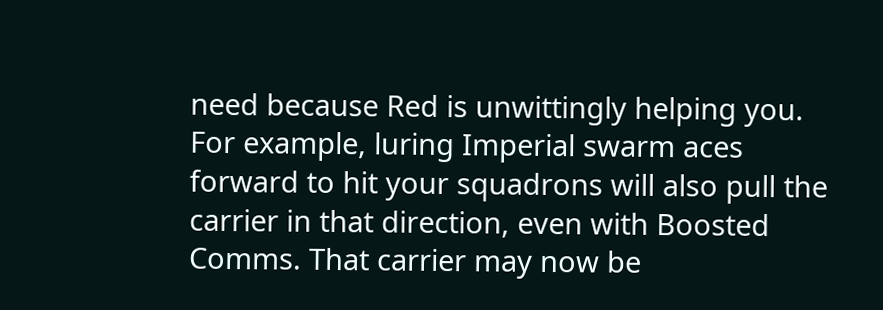need because Red is unwittingly helping you. For example, luring Imperial swarm aces forward to hit your squadrons will also pull the carrier in that direction, even with Boosted Comms. That carrier may now be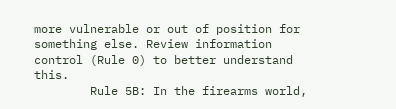more vulnerable or out of position for something else. Review information control (Rule 0) to better understand this.
        Rule 5B: In the firearms world,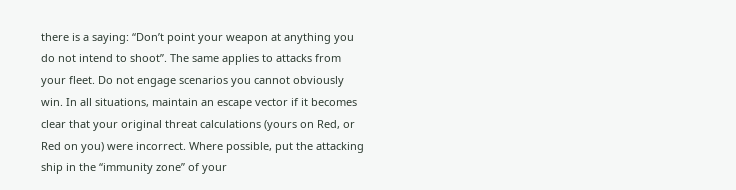there is a saying: “Don’t point your weapon at anything you do not intend to shoot”. The same applies to attacks from your fleet. Do not engage scenarios you cannot obviously win. In all situations, maintain an escape vector if it becomes clear that your original threat calculations (yours on Red, or Red on you) were incorrect. Where possible, put the attacking ship in the “immunity zone” of your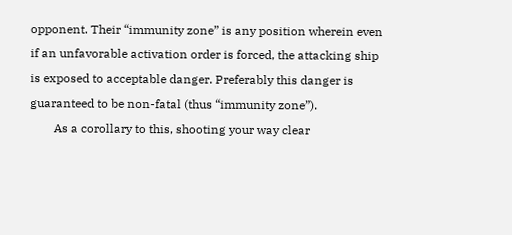opponent. Their “immunity zone” is any position wherein even if an unfavorable activation order is forced, the attacking ship is exposed to acceptable danger. Preferably this danger is guaranteed to be non-fatal (thus “immunity zone”).
        As a corollary to this, shooting your way clear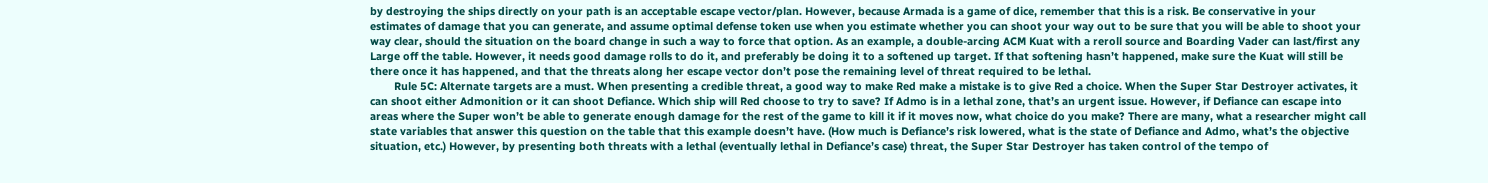by destroying the ships directly on your path is an acceptable escape vector/plan. However, because Armada is a game of dice, remember that this is a risk. Be conservative in your estimates of damage that you can generate, and assume optimal defense token use when you estimate whether you can shoot your way out to be sure that you will be able to shoot your way clear, should the situation on the board change in such a way to force that option. As an example, a double-arcing ACM Kuat with a reroll source and Boarding Vader can last/first any Large off the table. However, it needs good damage rolls to do it, and preferably be doing it to a softened up target. If that softening hasn’t happened, make sure the Kuat will still be there once it has happened, and that the threats along her escape vector don’t pose the remaining level of threat required to be lethal.
        Rule 5C: Alternate targets are a must. When presenting a credible threat, a good way to make Red make a mistake is to give Red a choice. When the Super Star Destroyer activates, it can shoot either Admonition or it can shoot Defiance. Which ship will Red choose to try to save? If Admo is in a lethal zone, that’s an urgent issue. However, if Defiance can escape into areas where the Super won’t be able to generate enough damage for the rest of the game to kill it if it moves now, what choice do you make? There are many, what a researcher might call state variables that answer this question on the table that this example doesn’t have. (How much is Defiance’s risk lowered, what is the state of Defiance and Admo, what’s the objective situation, etc.) However, by presenting both threats with a lethal (eventually lethal in Defiance’s case) threat, the Super Star Destroyer has taken control of the tempo of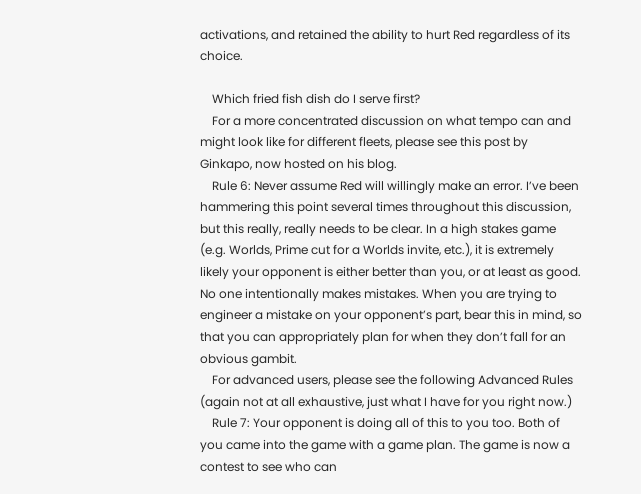activations, and retained the ability to hurt Red regardless of its choice.

    Which fried fish dish do I serve first?
    For a more concentrated discussion on what tempo can and might look like for different fleets, please see this post by Ginkapo, now hosted on his blog.
    Rule 6: Never assume Red will willingly make an error. I’ve been hammering this point several times throughout this discussion, but this really, really needs to be clear. In a high stakes game (e.g. Worlds, Prime cut for a Worlds invite, etc.), it is extremely likely your opponent is either better than you, or at least as good. No one intentionally makes mistakes. When you are trying to engineer a mistake on your opponent’s part, bear this in mind, so that you can appropriately plan for when they don’t fall for an obvious gambit.
    For advanced users, please see the following Advanced Rules (again not at all exhaustive, just what I have for you right now.)
    Rule 7: Your opponent is doing all of this to you too. Both of you came into the game with a game plan. The game is now a contest to see who can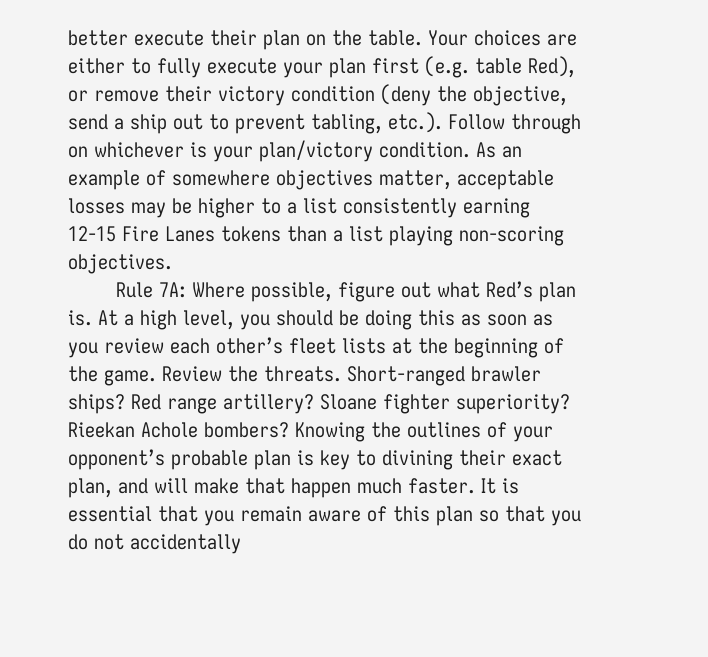better execute their plan on the table. Your choices are either to fully execute your plan first (e.g. table Red), or remove their victory condition (deny the objective, send a ship out to prevent tabling, etc.). Follow through on whichever is your plan/victory condition. As an example of somewhere objectives matter, acceptable losses may be higher to a list consistently earning 12-15 Fire Lanes tokens than a list playing non-scoring objectives.
        Rule 7A: Where possible, figure out what Red’s plan is. At a high level, you should be doing this as soon as you review each other’s fleet lists at the beginning of the game. Review the threats. Short-ranged brawler ships? Red range artillery? Sloane fighter superiority? Rieekan Achole bombers? Knowing the outlines of your opponent’s probable plan is key to divining their exact plan, and will make that happen much faster. It is essential that you remain aware of this plan so that you do not accidentally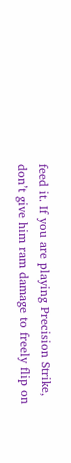feed it. If you are playing Precision Strike, don’t give him ram damage to freely flip on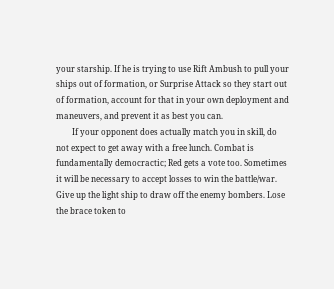your starship. If he is trying to use Rift Ambush to pull your ships out of formation, or Surprise Attack so they start out of formation, account for that in your own deployment and maneuvers, and prevent it as best you can.
        If your opponent does actually match you in skill, do not expect to get away with a free lunch. Combat is fundamentally democractic; Red gets a vote too. Sometimes it will be necessary to accept losses to win the battle/war. Give up the light ship to draw off the enemy bombers. Lose the brace token to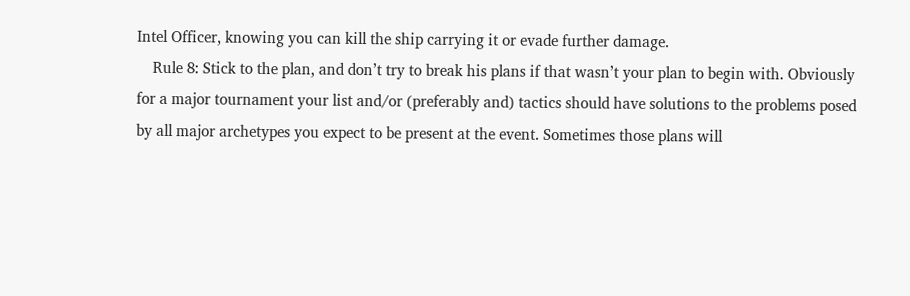Intel Officer, knowing you can kill the ship carrying it or evade further damage.
    Rule 8: Stick to the plan, and don’t try to break his plans if that wasn’t your plan to begin with. Obviously for a major tournament your list and/or (preferably and) tactics should have solutions to the problems posed by all major archetypes you expect to be present at the event. Sometimes those plans will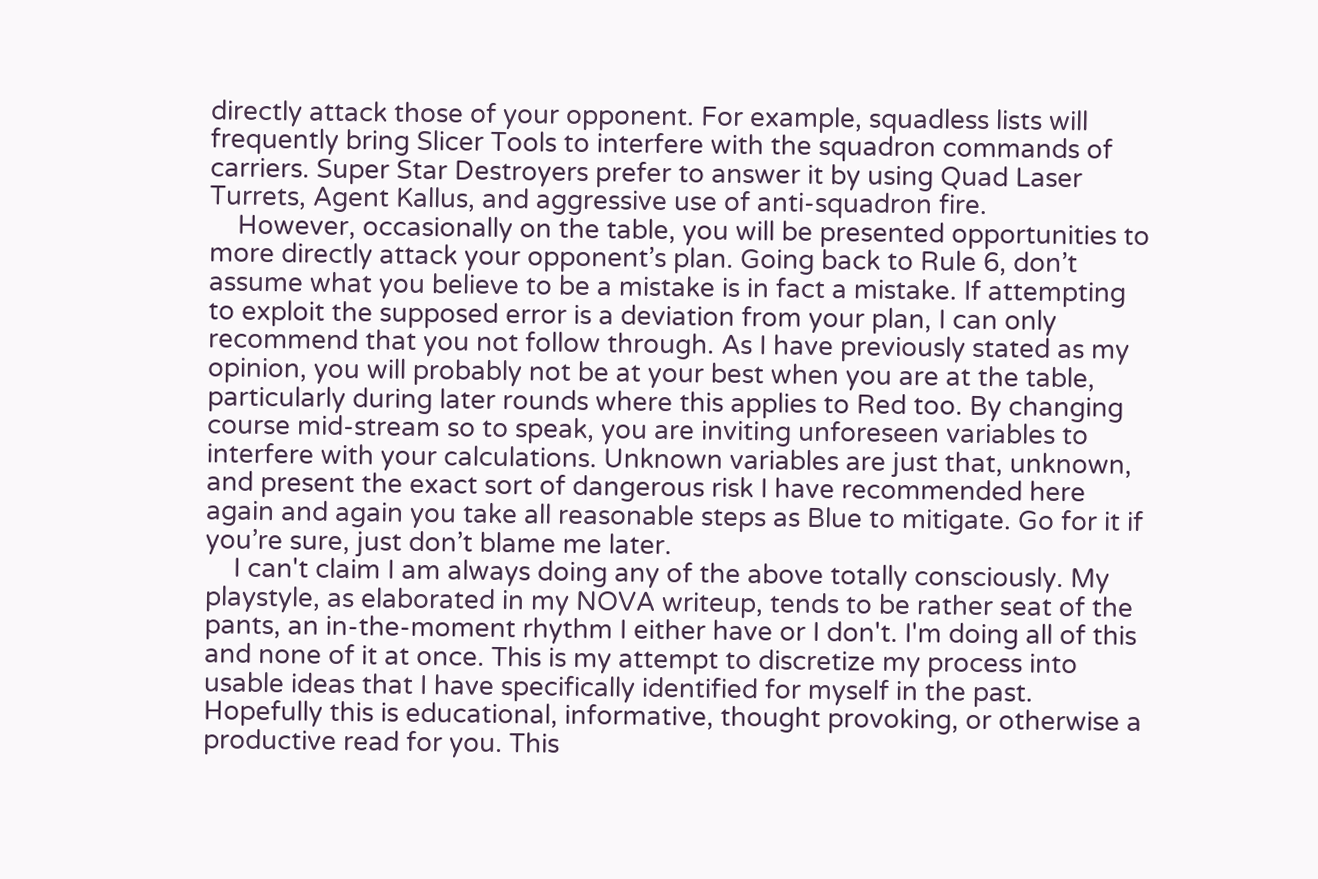directly attack those of your opponent. For example, squadless lists will frequently bring Slicer Tools to interfere with the squadron commands of carriers. Super Star Destroyers prefer to answer it by using Quad Laser Turrets, Agent Kallus, and aggressive use of anti-squadron fire.
    However, occasionally on the table, you will be presented opportunities to more directly attack your opponent’s plan. Going back to Rule 6, don’t assume what you believe to be a mistake is in fact a mistake. If attempting to exploit the supposed error is a deviation from your plan, I can only recommend that you not follow through. As I have previously stated as my opinion, you will probably not be at your best when you are at the table, particularly during later rounds where this applies to Red too. By changing course mid-stream so to speak, you are inviting unforeseen variables to interfere with your calculations. Unknown variables are just that, unknown, and present the exact sort of dangerous risk I have recommended here again and again you take all reasonable steps as Blue to mitigate. Go for it if you’re sure, just don’t blame me later.
    I can't claim I am always doing any of the above totally consciously. My playstyle, as elaborated in my NOVA writeup, tends to be rather seat of the pants, an in-the-moment rhythm I either have or I don't. I'm doing all of this and none of it at once. This is my attempt to discretize my process into usable ideas that I have specifically identified for myself in the past. Hopefully this is educational, informative, thought provoking, or otherwise a productive read for you. This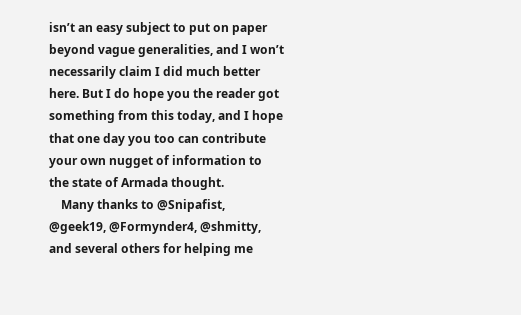isn’t an easy subject to put on paper beyond vague generalities, and I won’t necessarily claim I did much better here. But I do hope you the reader got something from this today, and I hope that one day you too can contribute your own nugget of information to the state of Armada thought.
    Many thanks to @Snipafist, @geek19, @Formynder4, @shmitty, and several others for helping me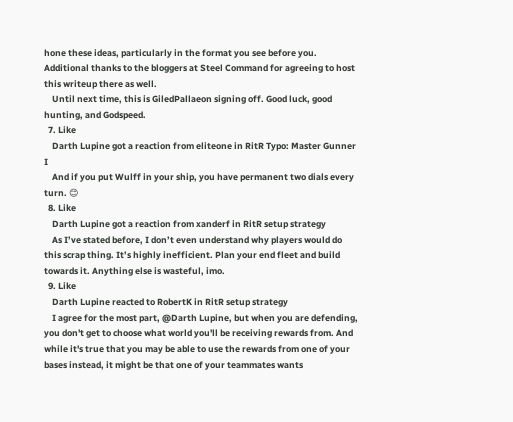hone these ideas, particularly in the format you see before you. Additional thanks to the bloggers at Steel Command for agreeing to host this writeup there as well.
    Until next time, this is GiledPallaeon signing off. Good luck, good hunting, and Godspeed.
  7. Like
    Darth Lupine got a reaction from eliteone in RitR Typo: Master Gunner I
    And if you put Wulff in your ship, you have permanent two dials every turn. 😊
  8. Like
    Darth Lupine got a reaction from xanderf in RitR setup strategy
    As I’ve stated before, I don’t even understand why players would do this scrap thing. It’s highly inefficient. Plan your end fleet and build towards it. Anything else is wasteful, imo.
  9. Like
    Darth Lupine reacted to RobertK in RitR setup strategy
    I agree for the most part, @Darth Lupine, but when you are defending, you don't get to choose what world you'll be receiving rewards from. And while it's true that you may be able to use the rewards from one of your bases instead, it might be that one of your teammates wants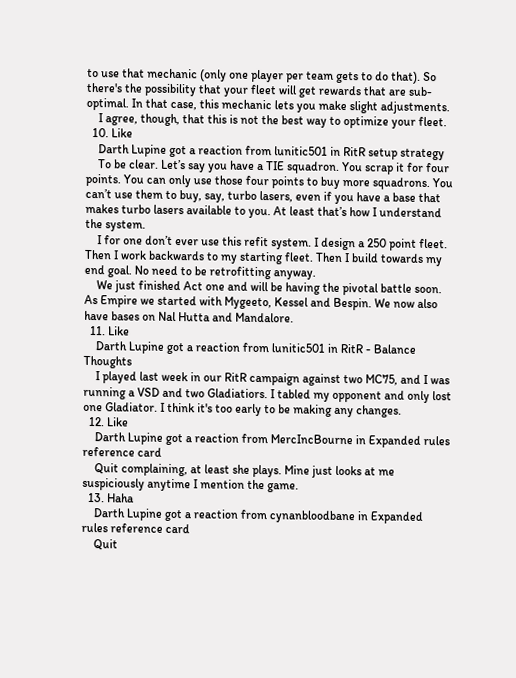to use that mechanic (only one player per team gets to do that). So there's the possibility that your fleet will get rewards that are sub-optimal. In that case, this mechanic lets you make slight adjustments.
    I agree, though, that this is not the best way to optimize your fleet.
  10. Like
    Darth Lupine got a reaction from lunitic501 in RitR setup strategy
    To be clear. Let’s say you have a TIE squadron. You scrap it for four points. You can only use those four points to buy more squadrons. You can’t use them to buy, say, turbo lasers, even if you have a base that makes turbo lasers available to you. At least that’s how I understand the system.
    I for one don’t ever use this refit system. I design a 250 point fleet. Then I work backwards to my starting fleet. Then I build towards my end goal. No need to be retrofitting anyway.
    We just finished Act one and will be having the pivotal battle soon. As Empire we started with Mygeeto, Kessel and Bespin. We now also have bases on Nal Hutta and Mandalore.
  11. Like
    Darth Lupine got a reaction from lunitic501 in RitR - Balance Thoughts
    I played last week in our RitR campaign against two MC75, and I was running a VSD and two Gladiatiors. I tabled my opponent and only lost one Gladiator. I think it's too early to be making any changes.
  12. Like
    Darth Lupine got a reaction from MercIncBourne in Expanded rules reference card
    Quit complaining, at least she plays. Mine just looks at me suspiciously anytime I mention the game.
  13. Haha
    Darth Lupine got a reaction from cynanbloodbane in Expanded rules reference card
    Quit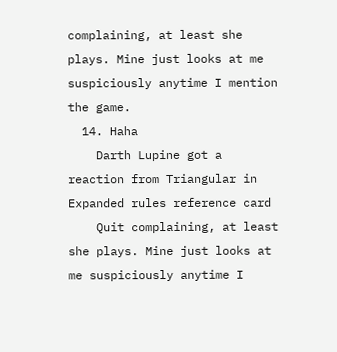complaining, at least she plays. Mine just looks at me suspiciously anytime I mention the game.
  14. Haha
    Darth Lupine got a reaction from Triangular in Expanded rules reference card
    Quit complaining, at least she plays. Mine just looks at me suspiciously anytime I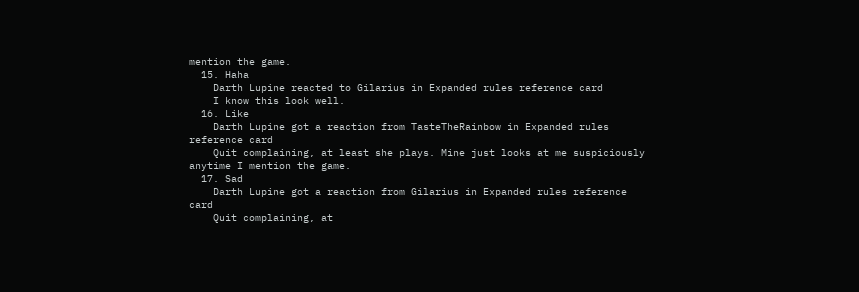mention the game.
  15. Haha
    Darth Lupine reacted to Gilarius in Expanded rules reference card
    I know this look well.
  16. Like
    Darth Lupine got a reaction from TasteTheRainbow in Expanded rules reference card
    Quit complaining, at least she plays. Mine just looks at me suspiciously anytime I mention the game.
  17. Sad
    Darth Lupine got a reaction from Gilarius in Expanded rules reference card
    Quit complaining, at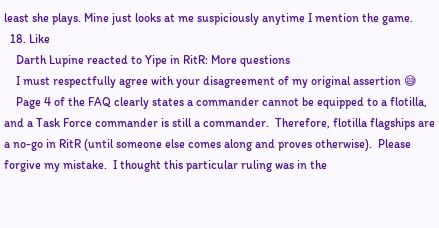least she plays. Mine just looks at me suspiciously anytime I mention the game.
  18. Like
    Darth Lupine reacted to Yipe in RitR: More questions
    I must respectfully agree with your disagreement of my original assertion 😅
    Page 4 of the FAQ clearly states a commander cannot be equipped to a flotilla, and a Task Force commander is still a commander.  Therefore, flotilla flagships are a no-go in RitR (until someone else comes along and proves otherwise).  Please forgive my mistake.  I thought this particular ruling was in the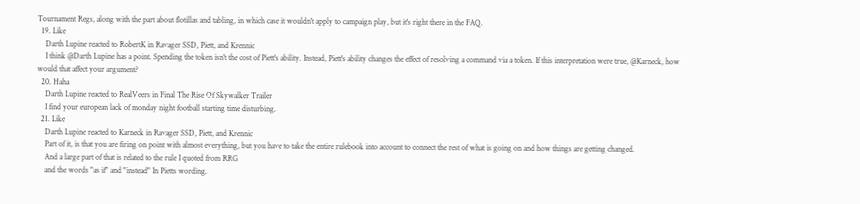Tournament Regs, along with the part about flotillas and tabling, in which case it wouldn't apply to campaign play, but it's right there in the FAQ.
  19. Like
    Darth Lupine reacted to RobertK in Ravager SSD, Piett, and Krennic
    I think @Darth Lupine has a point. Spending the token isn't the cost of Piett's ability. Instead, Piett's ability changes the effect of resolving a command via a token. If this interpretation were true, @Karneck, how would that affect your argument?
  20. Haha
    Darth Lupine reacted to RealVeers in Final The Rise Of Skywalker Trailer
    I find your european lack of monday night football starting time disturbing.
  21. Like
    Darth Lupine reacted to Karneck in Ravager SSD, Piett, and Krennic
    Part of it, is that you are firing on point with almost everything, but you have to take the entire rulebook into account to connect the rest of what is going on and how things are getting changed.
    And a large part of that is related to the rule I quoted from RRG
    and the words "as if" and "instead" In Pietts wording.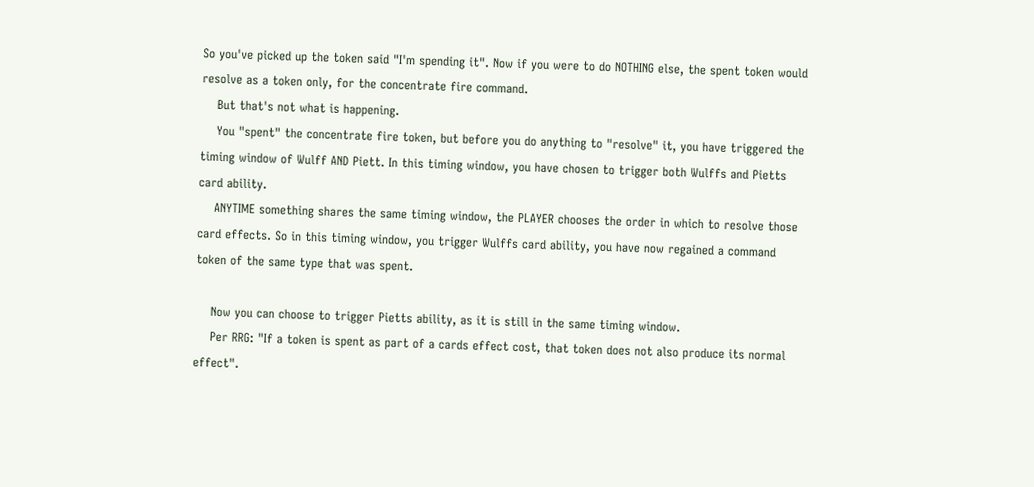So you've picked up the token said "I'm spending it". Now if you were to do NOTHING else, the spent token would resolve as a token only, for the concentrate fire command.
    But that's not what is happening.
    You "spent" the concentrate fire token, but before you do anything to "resolve" it, you have triggered the timing window of Wulff AND Piett. In this timing window, you have chosen to trigger both Wulffs and Pietts card ability.
    ANYTIME something shares the same timing window, the PLAYER chooses the order in which to resolve those card effects. So in this timing window, you trigger Wulffs card ability, you have now regained a command token of the same type that was spent.

    Now you can choose to trigger Pietts ability, as it is still in the same timing window.
    Per RRG: "If a token is spent as part of a cards effect cost, that token does not also produce its normal effect".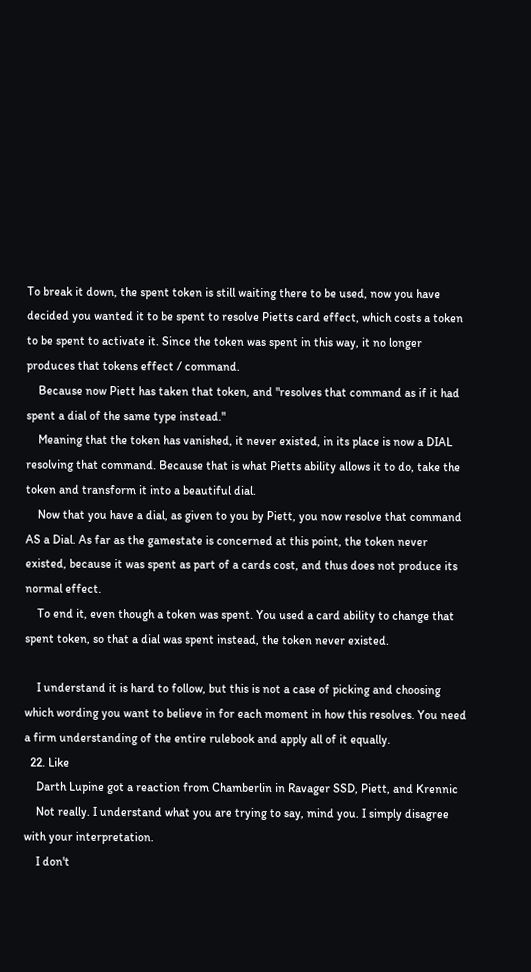To break it down, the spent token is still waiting there to be used, now you have decided you wanted it to be spent to resolve Pietts card effect, which costs a token to be spent to activate it. Since the token was spent in this way, it no longer produces that tokens effect / command.
    Because now Piett has taken that token, and "resolves that command as if it had spent a dial of the same type instead."
    Meaning that the token has vanished, it never existed, in its place is now a DIAL resolving that command. Because that is what Pietts ability allows it to do, take the token and transform it into a beautiful dial.
    Now that you have a dial, as given to you by Piett, you now resolve that command AS a Dial. As far as the gamestate is concerned at this point, the token never existed, because it was spent as part of a cards cost, and thus does not produce its normal effect.
    To end it, even though a token was spent. You used a card ability to change that spent token, so that a dial was spent instead, the token never existed.

    I understand it is hard to follow, but this is not a case of picking and choosing which wording you want to believe in for each moment in how this resolves. You need a firm understanding of the entire rulebook and apply all of it equally.
  22. Like
    Darth Lupine got a reaction from Chamberlin in Ravager SSD, Piett, and Krennic
    Not really. I understand what you are trying to say, mind you. I simply disagree with your interpretation.
    I don't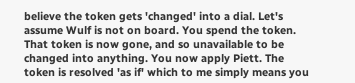believe the token gets 'changed' into a dial. Let's assume Wulf is not on board. You spend the token. That token is now gone, and so unavailable to be changed into anything. You now apply Piett. The token is resolved 'as if' which to me simply means you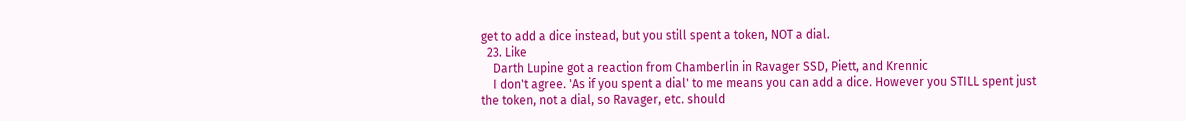get to add a dice instead, but you still spent a token, NOT a dial.
  23. Like
    Darth Lupine got a reaction from Chamberlin in Ravager SSD, Piett, and Krennic
    I don't agree. 'As if you spent a dial' to me means you can add a dice. However you STILL spent just the token, not a dial, so Ravager, etc. should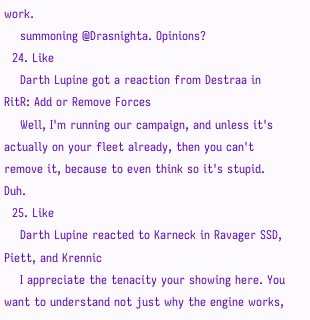work.
    summoning @Drasnighta. Opinions?
  24. Like
    Darth Lupine got a reaction from Destraa in RitR: Add or Remove Forces
    Well, I'm running our campaign, and unless it's actually on your fleet already, then you can't remove it, because to even think so it's stupid. Duh.
  25. Like
    Darth Lupine reacted to Karneck in Ravager SSD, Piett, and Krennic
    I appreciate the tenacity your showing here. You want to understand not just why the engine works,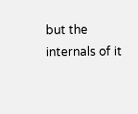but the internals of it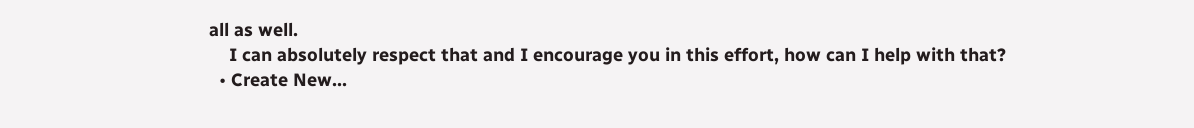all as well.
    I can absolutely respect that and I encourage you in this effort, how can I help with that?
  • Create New...